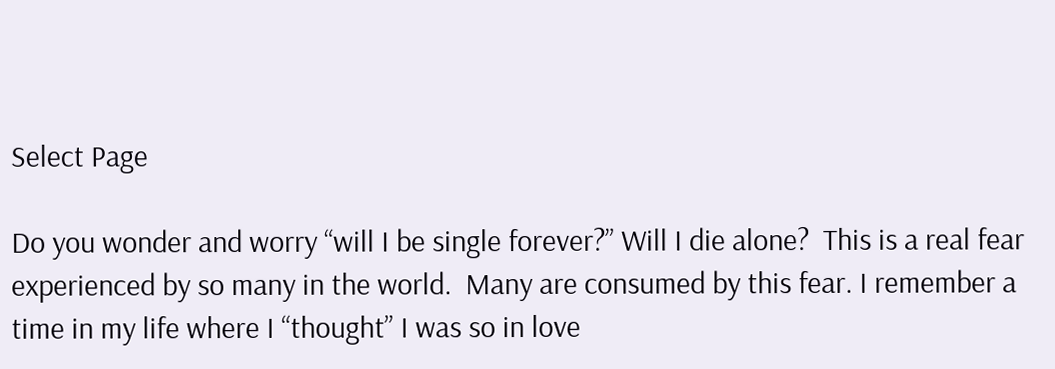Select Page

Do you wonder and worry “will I be single forever?” Will I die alone?  This is a real fear experienced by so many in the world.  Many are consumed by this fear. I remember a time in my life where I “thought” I was so in love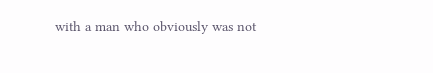with a man who obviously was not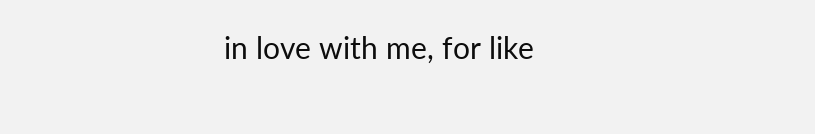in love with me, for like